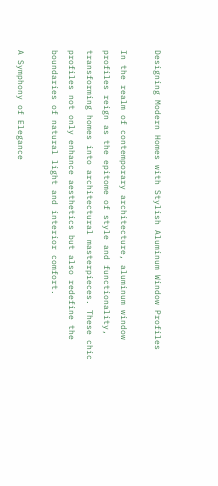Designing Modern Homes with Stylish Aluminum Window Profiles

In the realm of contemporary architecture, aluminum window profiles reign as the epitome of style and functionality, transforming homes into architectural masterpieces. These chic profiles not only enhance aesthetics but also redefine the boundaries of natural light and interior comfort.

A Symphony of Elegance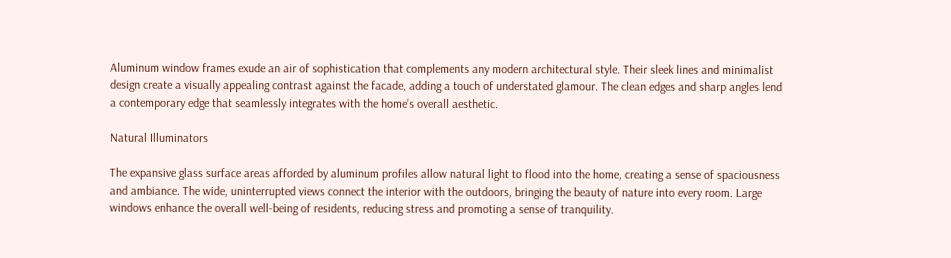Aluminum window frames exude an air of sophistication that complements any modern architectural style. Their sleek lines and minimalist design create a visually appealing contrast against the facade, adding a touch of understated glamour. The clean edges and sharp angles lend a contemporary edge that seamlessly integrates with the home’s overall aesthetic.

Natural Illuminators

The expansive glass surface areas afforded by aluminum profiles allow natural light to flood into the home, creating a sense of spaciousness and ambiance. The wide, uninterrupted views connect the interior with the outdoors, bringing the beauty of nature into every room. Large windows enhance the overall well-being of residents, reducing stress and promoting a sense of tranquility.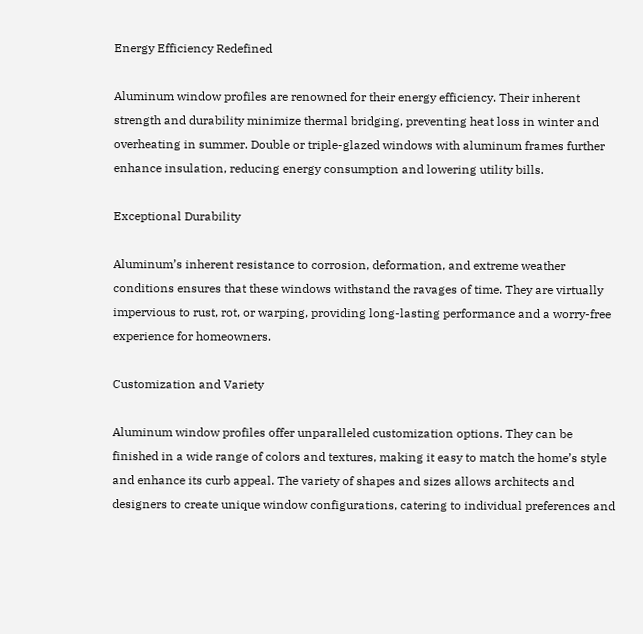Energy Efficiency Redefined

Aluminum window profiles are renowned for their energy efficiency. Their inherent strength and durability minimize thermal bridging, preventing heat loss in winter and overheating in summer. Double or triple-glazed windows with aluminum frames further enhance insulation, reducing energy consumption and lowering utility bills.

Exceptional Durability

Aluminum’s inherent resistance to corrosion, deformation, and extreme weather conditions ensures that these windows withstand the ravages of time. They are virtually impervious to rust, rot, or warping, providing long-lasting performance and a worry-free experience for homeowners.

Customization and Variety

Aluminum window profiles offer unparalleled customization options. They can be finished in a wide range of colors and textures, making it easy to match the home’s style and enhance its curb appeal. The variety of shapes and sizes allows architects and designers to create unique window configurations, catering to individual preferences and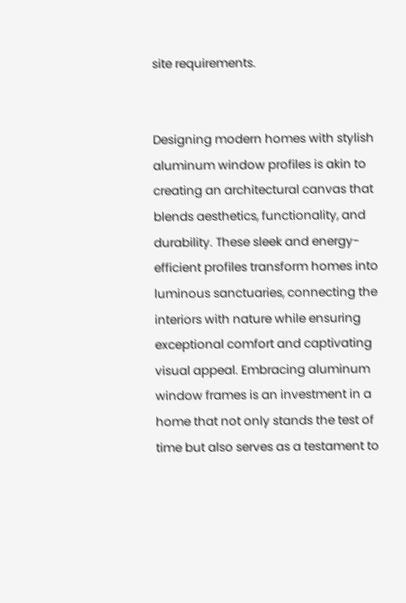site requirements.


Designing modern homes with stylish aluminum window profiles is akin to creating an architectural canvas that blends aesthetics, functionality, and durability. These sleek and energy-efficient profiles transform homes into luminous sanctuaries, connecting the interiors with nature while ensuring exceptional comfort and captivating visual appeal. Embracing aluminum window frames is an investment in a home that not only stands the test of time but also serves as a testament to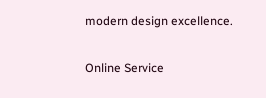modern design excellence.

Online Service